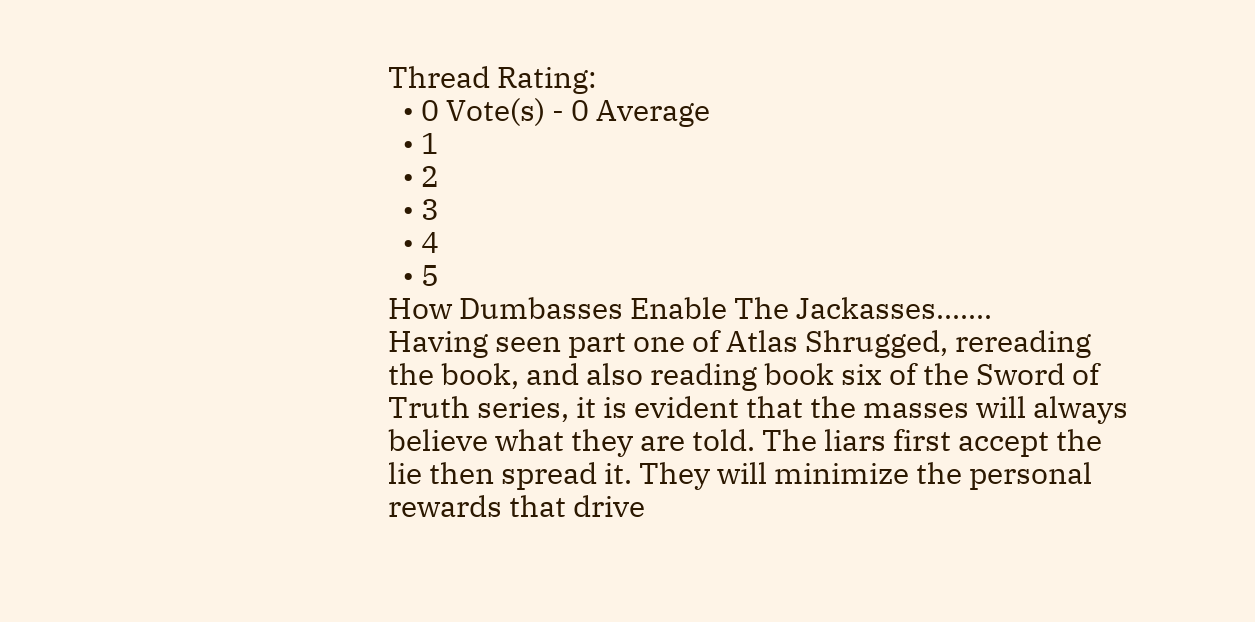Thread Rating:
  • 0 Vote(s) - 0 Average
  • 1
  • 2
  • 3
  • 4
  • 5
How Dumbasses Enable The Jackasses.......
Having seen part one of Atlas Shrugged, rereading the book, and also reading book six of the Sword of Truth series, it is evident that the masses will always believe what they are told. The liars first accept the lie then spread it. They will minimize the personal rewards that drive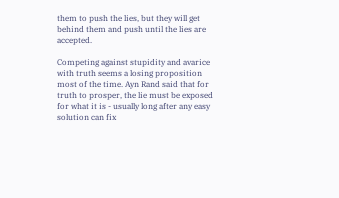them to push the lies, but they will get behind them and push until the lies are accepted.

Competing against stupidity and avarice with truth seems a losing proposition most of the time. Ayn Rand said that for truth to prosper, the lie must be exposed for what it is - usually long after any easy solution can fix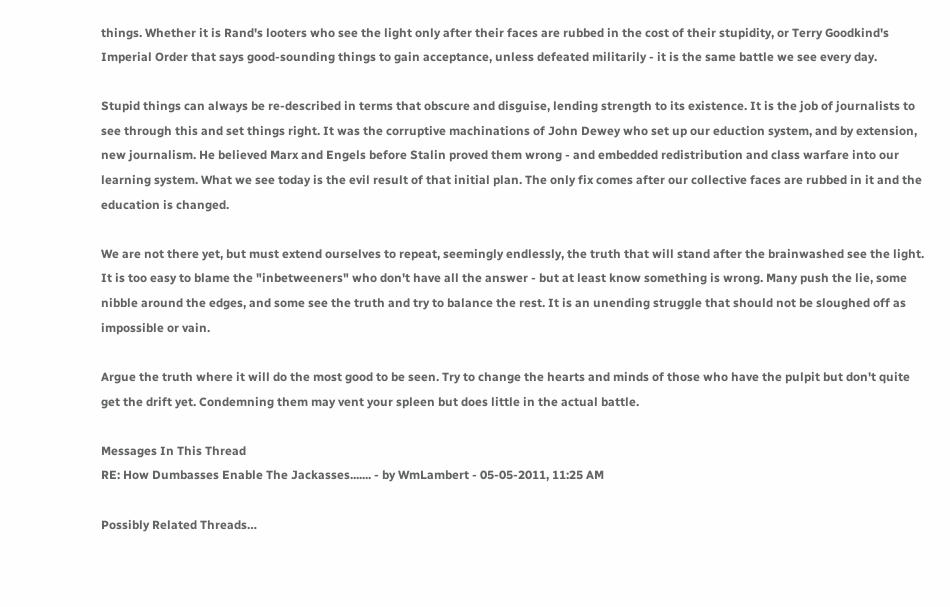things. Whether it is Rand's looters who see the light only after their faces are rubbed in the cost of their stupidity, or Terry Goodkind's Imperial Order that says good-sounding things to gain acceptance, unless defeated militarily - it is the same battle we see every day.

Stupid things can always be re-described in terms that obscure and disguise, lending strength to its existence. It is the job of journalists to see through this and set things right. It was the corruptive machinations of John Dewey who set up our eduction system, and by extension, new journalism. He believed Marx and Engels before Stalin proved them wrong - and embedded redistribution and class warfare into our learning system. What we see today is the evil result of that initial plan. The only fix comes after our collective faces are rubbed in it and the education is changed.

We are not there yet, but must extend ourselves to repeat, seemingly endlessly, the truth that will stand after the brainwashed see the light. It is too easy to blame the "inbetweeners" who don't have all the answer - but at least know something is wrong. Many push the lie, some nibble around the edges, and some see the truth and try to balance the rest. It is an unending struggle that should not be sloughed off as impossible or vain.

Argue the truth where it will do the most good to be seen. Try to change the hearts and minds of those who have the pulpit but don't quite get the drift yet. Condemning them may vent your spleen but does little in the actual battle.

Messages In This Thread
RE: How Dumbasses Enable The Jackasses....... - by WmLambert - 05-05-2011, 11:25 AM

Possibly Related Threads…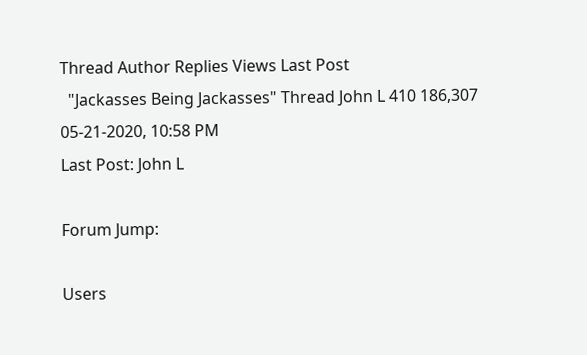Thread Author Replies Views Last Post
  "Jackasses Being Jackasses" Thread John L 410 186,307 05-21-2020, 10:58 PM
Last Post: John L

Forum Jump:

Users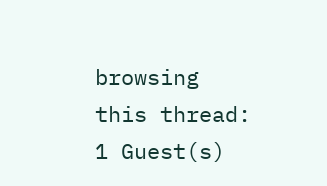browsing this thread: 1 Guest(s)